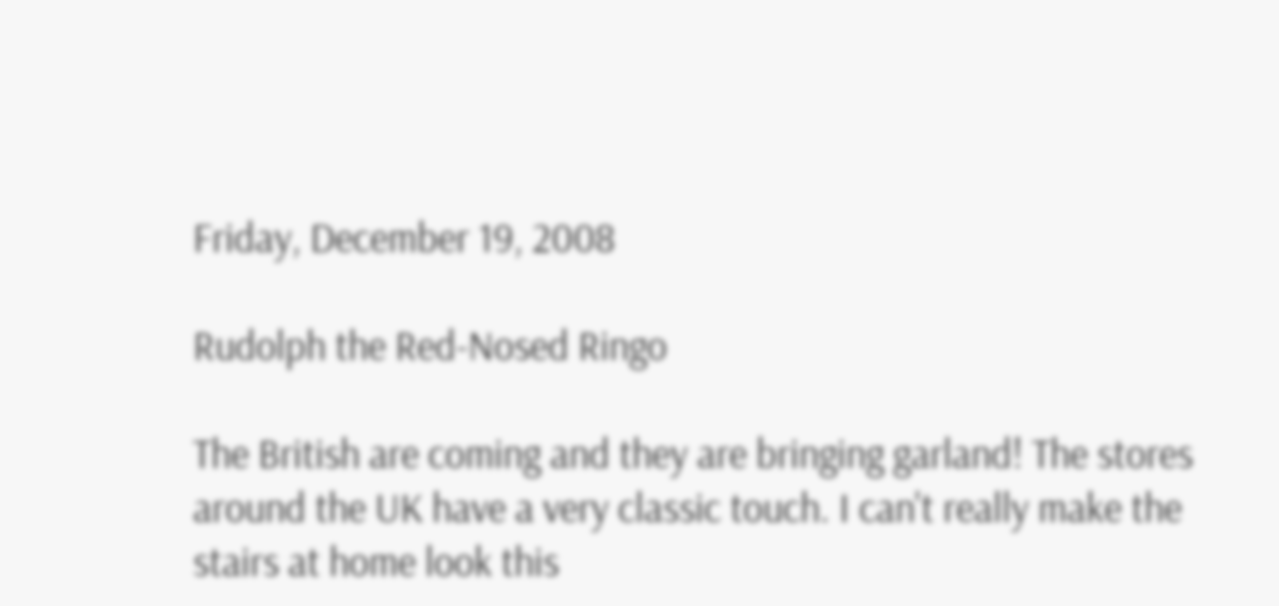Friday, December 19, 2008

Rudolph the Red-Nosed Ringo

The British are coming and they are bringing garland! The stores around the UK have a very classic touch. I can't really make the stairs at home look this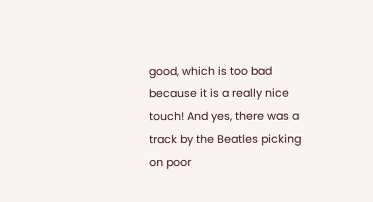good, which is too bad because it is a really nice touch! And yes, there was a track by the Beatles picking on poor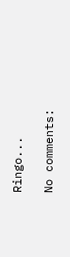Ringo...

No comments: